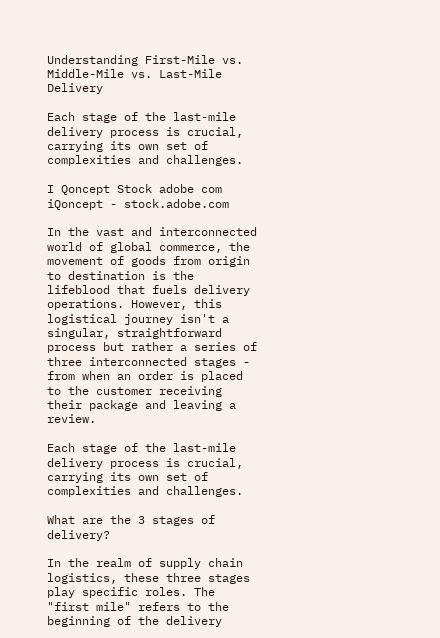Understanding First-Mile vs. Middle-Mile vs. Last-Mile Delivery

Each stage of the last-mile delivery process is crucial, carrying its own set of complexities and challenges.

I Qoncept Stock adobe com
iQoncept - stock.adobe.com

In the vast and interconnected world of global commerce, the movement of goods from origin to destination is the lifeblood that fuels delivery operations. However, this logistical journey isn't a singular, straightforward process but rather a series of three interconnected stages - from when an order is placed to the customer receiving their package and leaving a review.

Each stage of the last-mile delivery process is crucial, carrying its own set of complexities and challenges.

What are the 3 stages of delivery?

In the realm of supply chain logistics, these three stages play specific roles. The "first mile" refers to the beginning of the delivery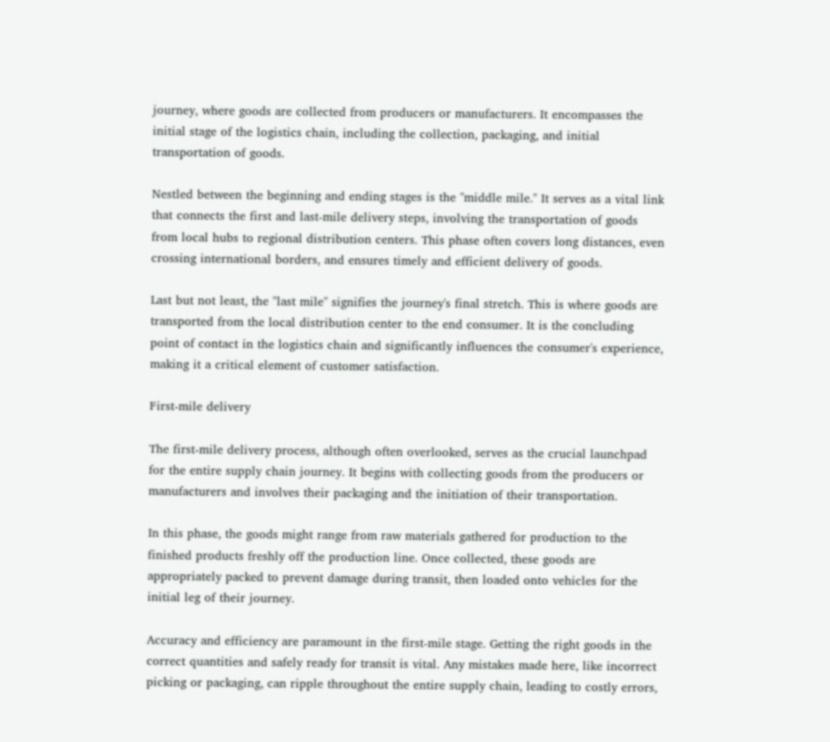journey, where goods are collected from producers or manufacturers. It encompasses the initial stage of the logistics chain, including the collection, packaging, and initial transportation of goods.

Nestled between the beginning and ending stages is the "middle mile." It serves as a vital link that connects the first and last-mile delivery steps, involving the transportation of goods from local hubs to regional distribution centers. This phase often covers long distances, even crossing international borders, and ensures timely and efficient delivery of goods.

Last but not least, the "last mile" signifies the journey's final stretch. This is where goods are transported from the local distribution center to the end consumer. It is the concluding point of contact in the logistics chain and significantly influences the consumer's experience, making it a critical element of customer satisfaction.

First-mile delivery

The first-mile delivery process, although often overlooked, serves as the crucial launchpad for the entire supply chain journey. It begins with collecting goods from the producers or manufacturers and involves their packaging and the initiation of their transportation.

In this phase, the goods might range from raw materials gathered for production to the finished products freshly off the production line. Once collected, these goods are appropriately packed to prevent damage during transit, then loaded onto vehicles for the initial leg of their journey.

Accuracy and efficiency are paramount in the first-mile stage. Getting the right goods in the correct quantities and safely ready for transit is vital. Any mistakes made here, like incorrect picking or packaging, can ripple throughout the entire supply chain, leading to costly errors,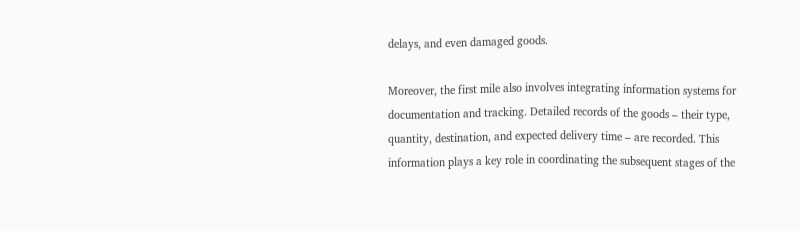delays, and even damaged goods.

Moreover, the first mile also involves integrating information systems for documentation and tracking. Detailed records of the goods – their type, quantity, destination, and expected delivery time – are recorded. This information plays a key role in coordinating the subsequent stages of the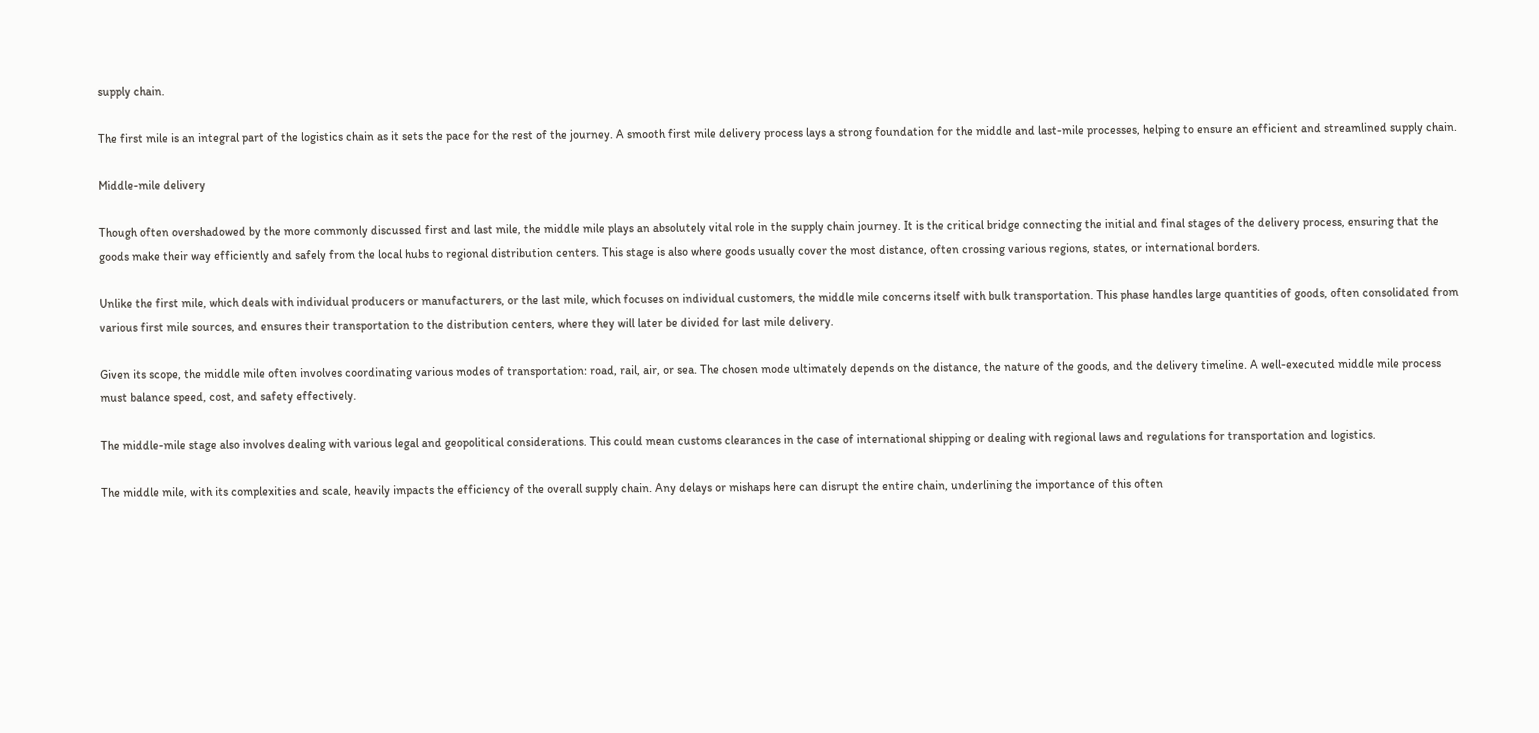supply chain.

The first mile is an integral part of the logistics chain as it sets the pace for the rest of the journey. A smooth first mile delivery process lays a strong foundation for the middle and last-mile processes, helping to ensure an efficient and streamlined supply chain.

Middle-mile delivery

Though often overshadowed by the more commonly discussed first and last mile, the middle mile plays an absolutely vital role in the supply chain journey. It is the critical bridge connecting the initial and final stages of the delivery process, ensuring that the goods make their way efficiently and safely from the local hubs to regional distribution centers. This stage is also where goods usually cover the most distance, often crossing various regions, states, or international borders.

Unlike the first mile, which deals with individual producers or manufacturers, or the last mile, which focuses on individual customers, the middle mile concerns itself with bulk transportation. This phase handles large quantities of goods, often consolidated from various first mile sources, and ensures their transportation to the distribution centers, where they will later be divided for last mile delivery.

Given its scope, the middle mile often involves coordinating various modes of transportation: road, rail, air, or sea. The chosen mode ultimately depends on the distance, the nature of the goods, and the delivery timeline. A well-executed middle mile process must balance speed, cost, and safety effectively.

The middle-mile stage also involves dealing with various legal and geopolitical considerations. This could mean customs clearances in the case of international shipping or dealing with regional laws and regulations for transportation and logistics.

The middle mile, with its complexities and scale, heavily impacts the efficiency of the overall supply chain. Any delays or mishaps here can disrupt the entire chain, underlining the importance of this often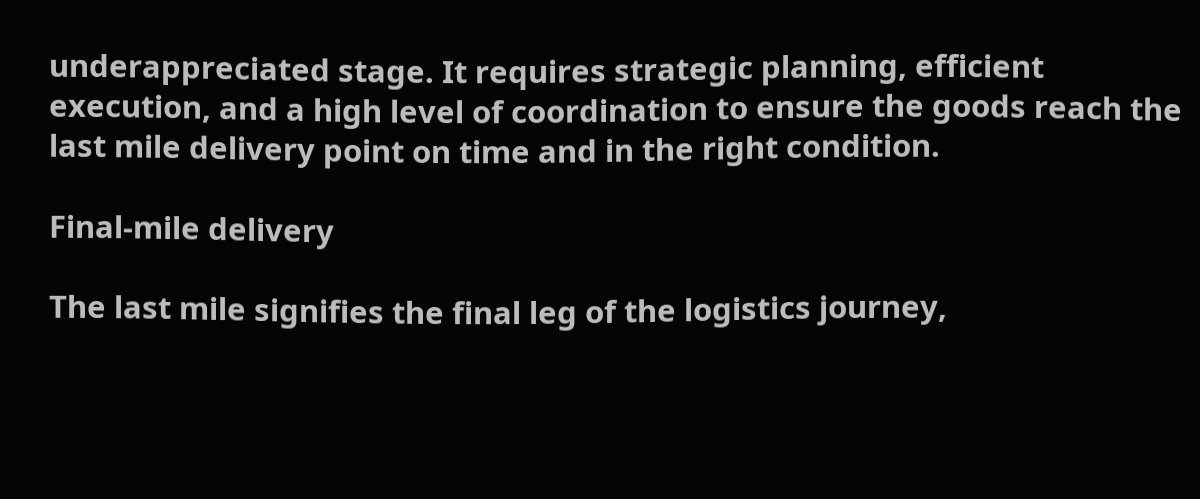underappreciated stage. It requires strategic planning, efficient execution, and a high level of coordination to ensure the goods reach the last mile delivery point on time and in the right condition.

Final-mile delivery

The last mile signifies the final leg of the logistics journey,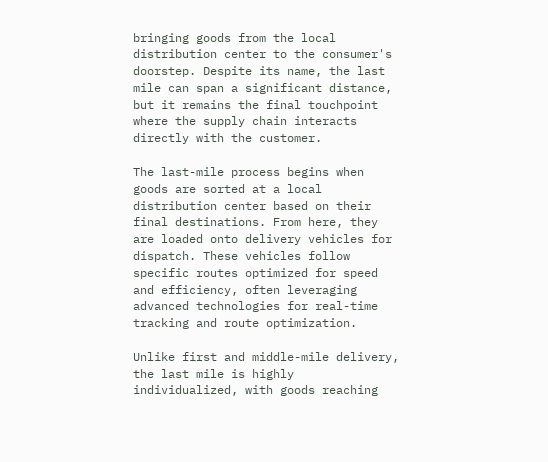bringing goods from the local distribution center to the consumer's doorstep. Despite its name, the last mile can span a significant distance, but it remains the final touchpoint where the supply chain interacts directly with the customer.

The last-mile process begins when goods are sorted at a local distribution center based on their final destinations. From here, they are loaded onto delivery vehicles for dispatch. These vehicles follow specific routes optimized for speed and efficiency, often leveraging advanced technologies for real-time tracking and route optimization.

Unlike first and middle-mile delivery, the last mile is highly individualized, with goods reaching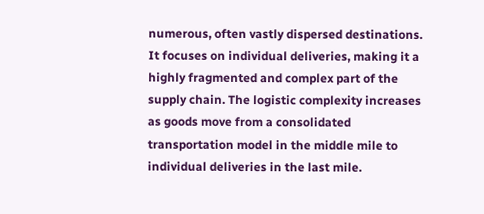numerous, often vastly dispersed destinations. It focuses on individual deliveries, making it a highly fragmented and complex part of the supply chain. The logistic complexity increases as goods move from a consolidated transportation model in the middle mile to individual deliveries in the last mile.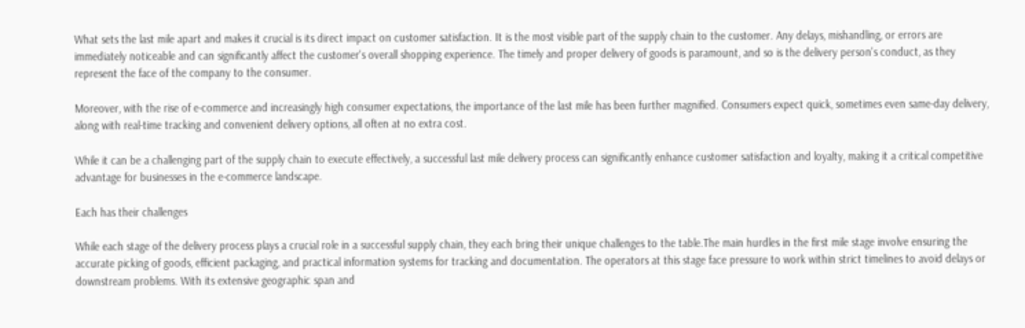What sets the last mile apart and makes it crucial is its direct impact on customer satisfaction. It is the most visible part of the supply chain to the customer. Any delays, mishandling, or errors are immediately noticeable and can significantly affect the customer's overall shopping experience. The timely and proper delivery of goods is paramount, and so is the delivery person's conduct, as they represent the face of the company to the consumer.

Moreover, with the rise of e-commerce and increasingly high consumer expectations, the importance of the last mile has been further magnified. Consumers expect quick, sometimes even same-day delivery, along with real-time tracking and convenient delivery options, all often at no extra cost.

While it can be a challenging part of the supply chain to execute effectively, a successful last mile delivery process can significantly enhance customer satisfaction and loyalty, making it a critical competitive advantage for businesses in the e-commerce landscape.

Each has their challenges

While each stage of the delivery process plays a crucial role in a successful supply chain, they each bring their unique challenges to the table.The main hurdles in the first mile stage involve ensuring the accurate picking of goods, efficient packaging, and practical information systems for tracking and documentation. The operators at this stage face pressure to work within strict timelines to avoid delays or downstream problems. With its extensive geographic span and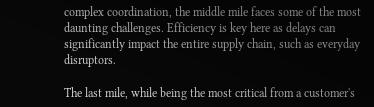complex coordination, the middle mile faces some of the most daunting challenges. Efficiency is key here as delays can significantly impact the entire supply chain, such as everyday disruptors.

The last mile, while being the most critical from a customer's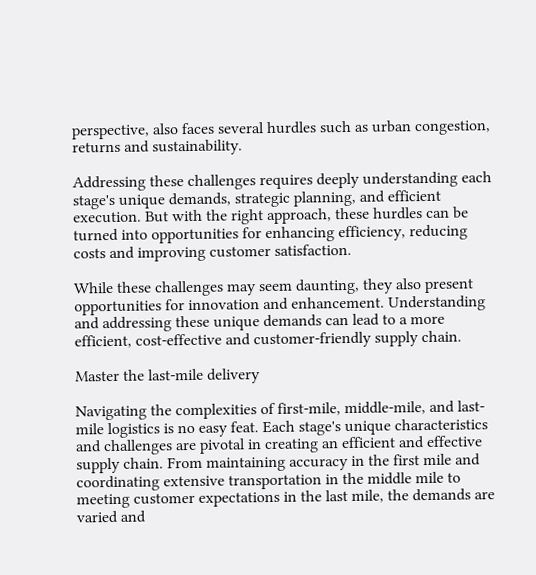perspective, also faces several hurdles such as urban congestion, returns and sustainability.

Addressing these challenges requires deeply understanding each stage's unique demands, strategic planning, and efficient execution. But with the right approach, these hurdles can be turned into opportunities for enhancing efficiency, reducing costs and improving customer satisfaction.

While these challenges may seem daunting, they also present opportunities for innovation and enhancement. Understanding and addressing these unique demands can lead to a more efficient, cost-effective and customer-friendly supply chain.

Master the last-mile delivery

Navigating the complexities of first-mile, middle-mile, and last-mile logistics is no easy feat. Each stage's unique characteristics and challenges are pivotal in creating an efficient and effective supply chain. From maintaining accuracy in the first mile and coordinating extensive transportation in the middle mile to meeting customer expectations in the last mile, the demands are varied and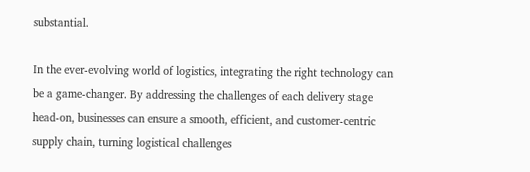substantial.

In the ever-evolving world of logistics, integrating the right technology can be a game-changer. By addressing the challenges of each delivery stage head-on, businesses can ensure a smooth, efficient, and customer-centric supply chain, turning logistical challenges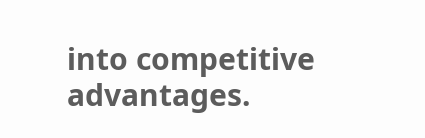into competitive advantages.